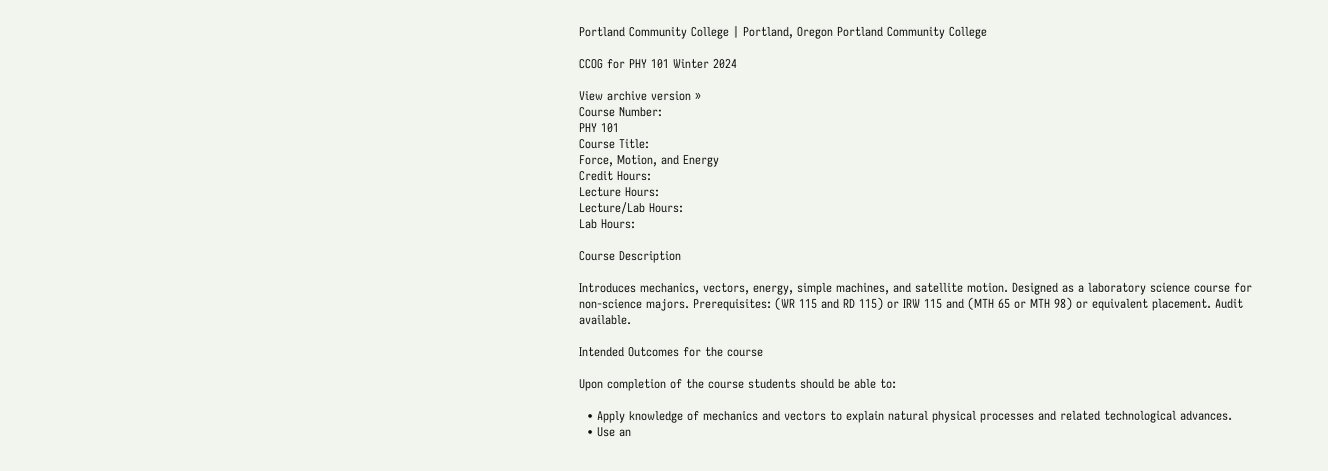Portland Community College | Portland, Oregon Portland Community College

CCOG for PHY 101 Winter 2024

View archive version »
Course Number:
PHY 101
Course Title:
Force, Motion, and Energy
Credit Hours:
Lecture Hours:
Lecture/Lab Hours:
Lab Hours:

Course Description

Introduces mechanics, vectors, energy, simple machines, and satellite motion. Designed as a laboratory science course for non-science majors. Prerequisites: (WR 115 and RD 115) or IRW 115 and (MTH 65 or MTH 98) or equivalent placement. Audit available.

Intended Outcomes for the course

Upon completion of the course students should be able to:

  • Apply knowledge of mechanics and vectors to explain natural physical processes and related technological advances.
  • Use an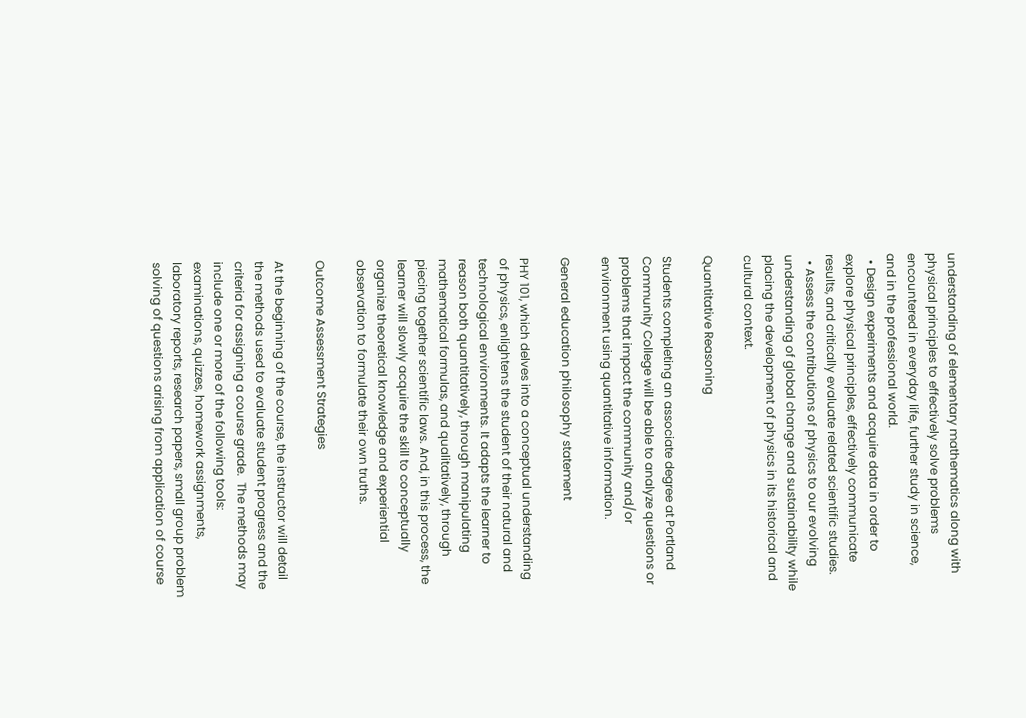understanding of elementary mathematics along with physical principles to effectively solve problems encountered in everyday life, further study in science, and in the professional world.
  • Design experiments and acquire data in order to explore physical principles, effectively communicate results, and critically evaluate related scientific studies.
  • Assess the contributions of physics to our evolving understanding of global change and sustainability while placing the development of physics in its historical and cultural context.

Quantitative Reasoning

Students completing an associate degree at Portland Community College will be able to analyze questions or problems that impact the community and/or environment using quantitative information.

General education philosophy statement

PHY 101, which delves into a conceptual understanding of physics, enlightens the student of their natural and technological environments. It adapts the learner to reason both quantitatively, through manipulating mathematical formulas, and qualitatively, through piecing together scientific laws. And, in this process, the learner will slowly acquire the skill to conceptually organize theoretical knowledge and experiential observation to formulate their own truths.

Outcome Assessment Strategies

At the beginning of the course, the instructor will detail the methods used to evaluate student progress and the criteria for assigning a course grade.  The methods may include one or more of the following tools:  examinations, quizzes, homework assignments, laboratory reports, research papers, small group problem solving of questions arising from application of course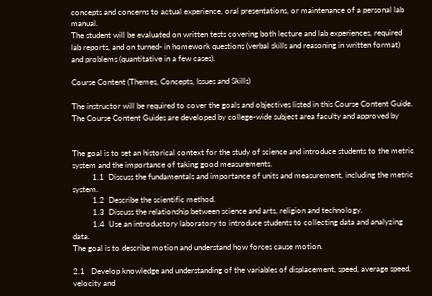concepts and concerns to actual experience, oral presentations, or maintenance of a personal lab manual.
The student will be evaluated on written tests covering both lecture and lab experiences, required lab reports, and on turned- in homework questions (verbal skills and reasoning in written format) and problems (quantitative in a few cases).

Course Content (Themes, Concepts, Issues and Skills)

The instructor will be required to cover the goals and objectives listed in this Course Content Guide.  The Course Content Guides are developed by college-wide subject area faculty and approved by


The goal is to set an historical context for the study of science and introduce students to the metric system and the importance of taking good measurements.
          1.1  Discuss the fundamentals and importance of units and measurement, including the metric system.
          1.2  Describe the scientific method.
          1.3  Discuss the relationship between science and arts, religion and technology.
          1.4  Use an introductory laboratory to introduce students to collecting data and analyzing data.
The goal is to describe motion and understand how forces cause motion.

2.1   Develop knowledge and understanding of the variables of displacement, speed, average speed, velocity and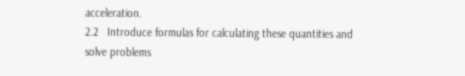acceleration.
2.2   Introduce formulas for calculating these quantities and solve problems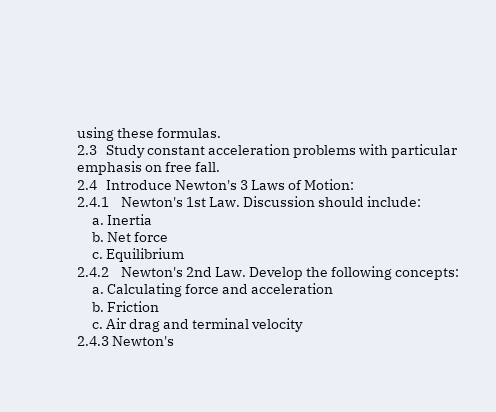using these formulas.
2.3   Study constant acceleration problems with particular emphasis on free fall.
2.4   Introduce Newton's 3 Laws of Motion:
2.4.1    Newton's 1st Law. Discussion should include:
     a. Inertia
     b. Net force
     c. Equilibrium
2.4.2    Newton's 2nd Law. Develop the following concepts:
     a. Calculating force and acceleration
     b. Friction
     c. Air drag and terminal velocity
2.4.3 Newton's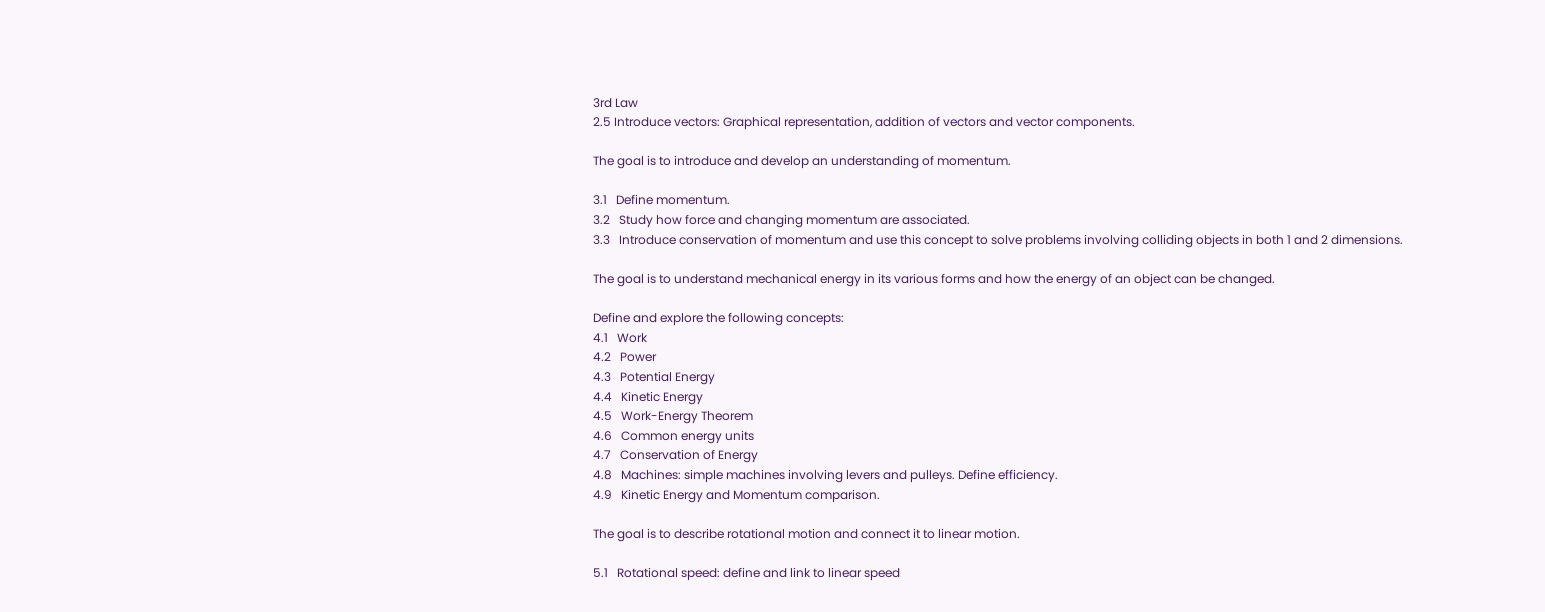3rd Law
2.5 Introduce vectors: Graphical representation, addition of vectors and vector components.

The goal is to introduce and develop an understanding of momentum.

3.1   Define momentum.
3.2   Study how force and changing momentum are associated.
3.3   Introduce conservation of momentum and use this concept to solve problems involving colliding objects in both 1 and 2 dimensions.

The goal is to understand mechanical energy in its various forms and how the energy of an object can be changed.

Define and explore the following concepts:
4.1   Work
4.2   Power
4.3   Potential Energy
4.4   Kinetic Energy
4.5   Work-Energy Theorem
4.6   Common energy units
4.7   Conservation of Energy
4.8   Machines: simple machines involving levers and pulleys. Define efficiency.
4.9   Kinetic Energy and Momentum comparison.

The goal is to describe rotational motion and connect it to linear motion.

5.1   Rotational speed: define and link to linear speed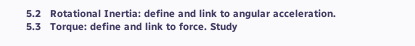5.2   Rotational Inertia: define and link to angular acceleration.
5.3   Torque: define and link to force. Study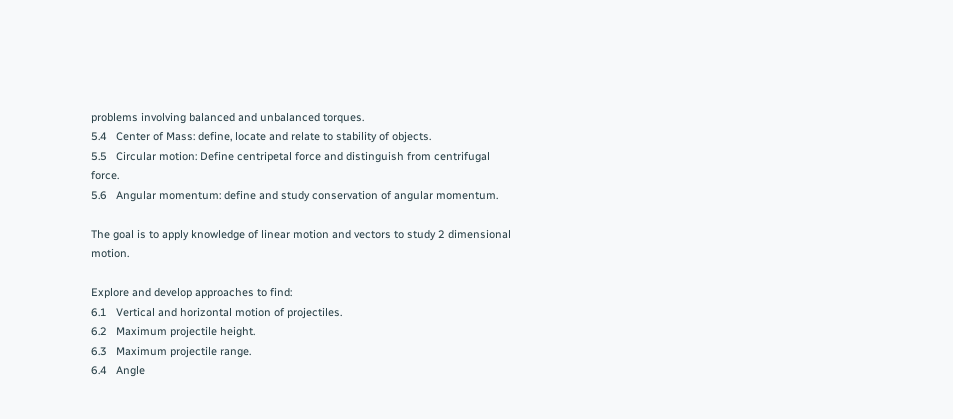problems involving balanced and unbalanced torques.
5.4   Center of Mass: define, locate and relate to stability of objects.
5.5   Circular motion: Define centripetal force and distinguish from centrifugal force.
5.6   Angular momentum: define and study conservation of angular momentum.

The goal is to apply knowledge of linear motion and vectors to study 2 dimensional motion.

Explore and develop approaches to find:
6.1   Vertical and horizontal motion of projectiles.
6.2   Maximum projectile height.
6.3   Maximum projectile range.
6.4   Angle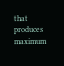that produces maximum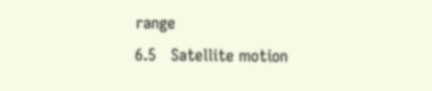range
6.5   Satellite motion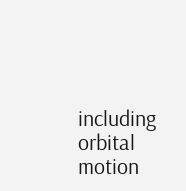including orbital motion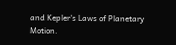and Kepler's Laws of Planetary Motion.